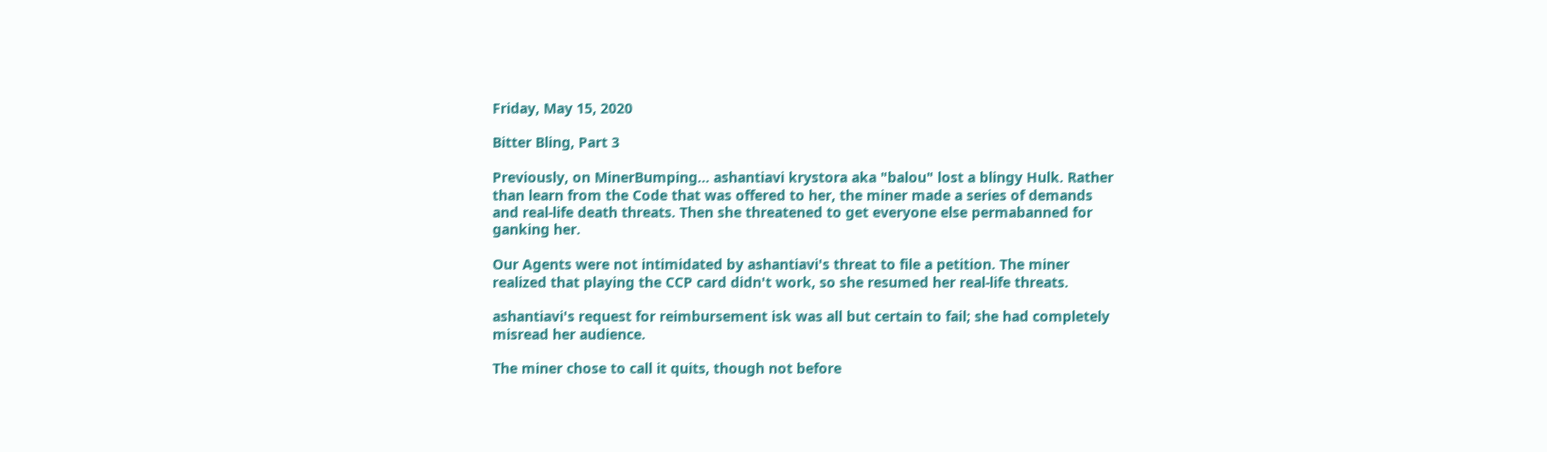Friday, May 15, 2020

Bitter Bling, Part 3

Previously, on MinerBumping... ashantiavi krystora aka "balou" lost a blingy Hulk. Rather than learn from the Code that was offered to her, the miner made a series of demands and real-life death threats. Then she threatened to get everyone else permabanned for ganking her.

Our Agents were not intimidated by ashantiavi's threat to file a petition. The miner realized that playing the CCP card didn't work, so she resumed her real-life threats.

ashantiavi's request for reimbursement isk was all but certain to fail; she had completely misread her audience.

The miner chose to call it quits, though not before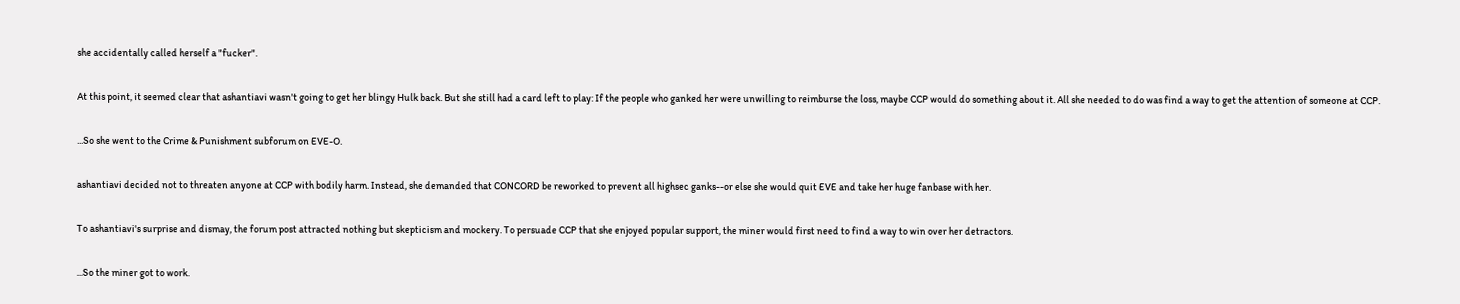she accidentally called herself a "fucker".

At this point, it seemed clear that ashantiavi wasn't going to get her blingy Hulk back. But she still had a card left to play: If the people who ganked her were unwilling to reimburse the loss, maybe CCP would do something about it. All she needed to do was find a way to get the attention of someone at CCP.

...So she went to the Crime & Punishment subforum on EVE-O.

ashantiavi decided not to threaten anyone at CCP with bodily harm. Instead, she demanded that CONCORD be reworked to prevent all highsec ganks--or else she would quit EVE and take her huge fanbase with her.

To ashantiavi's surprise and dismay, the forum post attracted nothing but skepticism and mockery. To persuade CCP that she enjoyed popular support, the miner would first need to find a way to win over her detractors.

...So the miner got to work.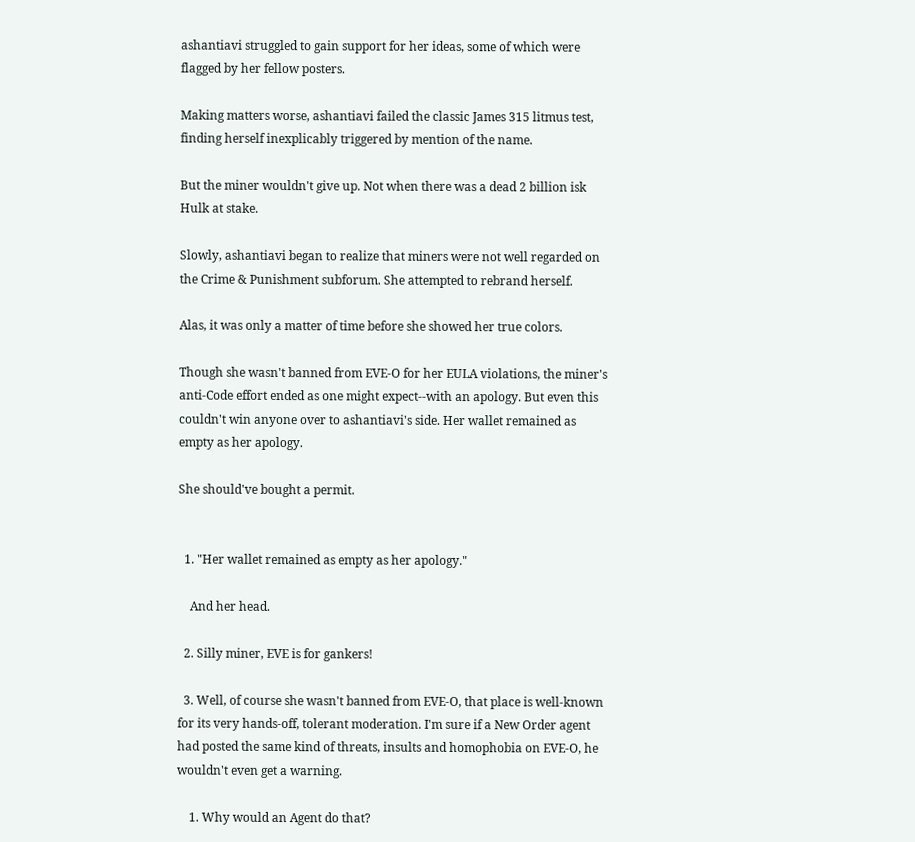ashantiavi struggled to gain support for her ideas, some of which were flagged by her fellow posters.

Making matters worse, ashantiavi failed the classic James 315 litmus test, finding herself inexplicably triggered by mention of the name.

But the miner wouldn't give up. Not when there was a dead 2 billion isk Hulk at stake.

Slowly, ashantiavi began to realize that miners were not well regarded on the Crime & Punishment subforum. She attempted to rebrand herself.

Alas, it was only a matter of time before she showed her true colors.

Though she wasn't banned from EVE-O for her EULA violations, the miner's anti-Code effort ended as one might expect--with an apology. But even this couldn't win anyone over to ashantiavi's side. Her wallet remained as empty as her apology.

She should've bought a permit.


  1. "Her wallet remained as empty as her apology."

    And her head.

  2. Silly miner, EVE is for gankers!

  3. Well, of course she wasn't banned from EVE-O, that place is well-known for its very hands-off, tolerant moderation. I'm sure if a New Order agent had posted the same kind of threats, insults and homophobia on EVE-O, he wouldn't even get a warning.

    1. Why would an Agent do that?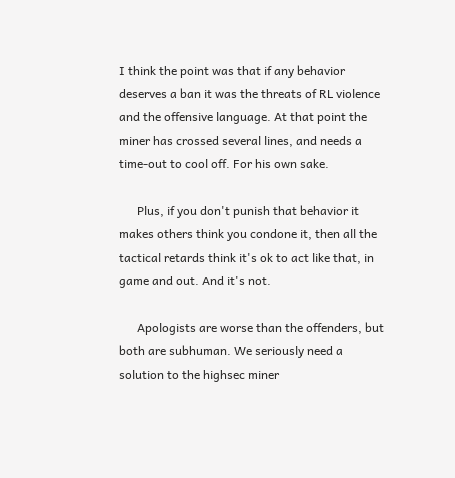I think the point was that if any behavior deserves a ban it was the threats of RL violence and the offensive language. At that point the miner has crossed several lines, and needs a time-out to cool off. For his own sake.

      Plus, if you don't punish that behavior it makes others think you condone it, then all the tactical retards think it's ok to act like that, in game and out. And it's not.

      Apologists are worse than the offenders, but both are subhuman. We seriously need a solution to the highsec miner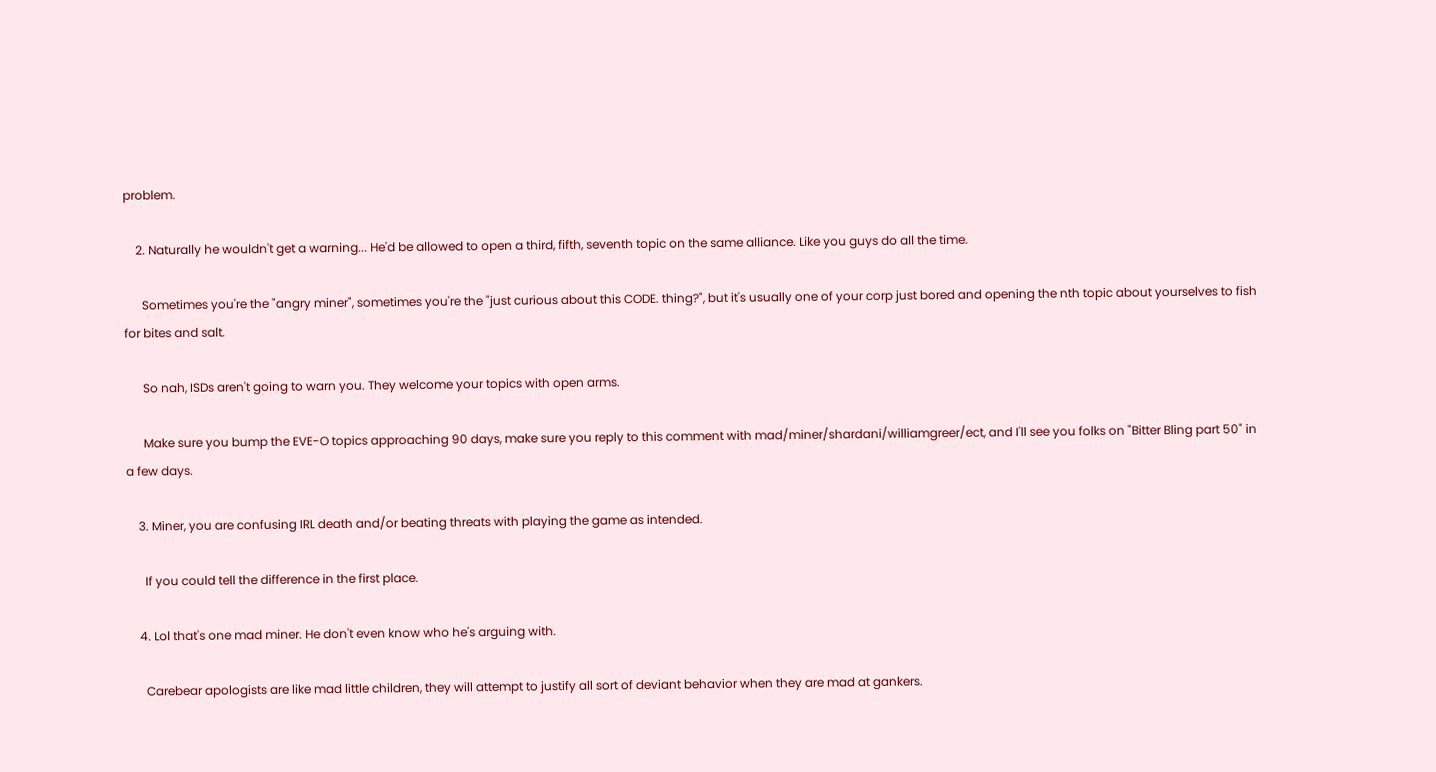problem.

    2. Naturally he wouldn't get a warning... He'd be allowed to open a third, fifth, seventh topic on the same alliance. Like you guys do all the time.

      Sometimes you're the "angry miner", sometimes you're the "just curious about this CODE. thing?", but it's usually one of your corp just bored and opening the nth topic about yourselves to fish for bites and salt.

      So nah, ISDs aren't going to warn you. They welcome your topics with open arms.

      Make sure you bump the EVE-O topics approaching 90 days, make sure you reply to this comment with mad/miner/shardani/williamgreer/ect, and I'll see you folks on "Bitter Bling part 50" in a few days.

    3. Miner, you are confusing IRL death and/or beating threats with playing the game as intended.

      If you could tell the difference in the first place.

    4. Lol that's one mad miner. He don't even know who he's arguing with.

      Carebear apologists are like mad little children, they will attempt to justify all sort of deviant behavior when they are mad at gankers.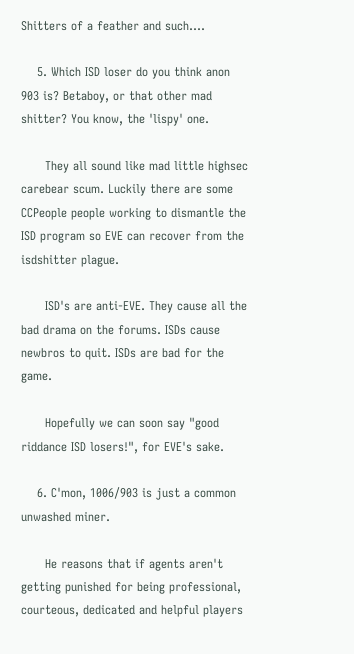Shitters of a feather and such....

    5. Which ISD loser do you think anon 903 is? Betaboy, or that other mad shitter? You know, the 'lispy' one.

      They all sound like mad little highsec carebear scum. Luckily there are some CCPeople people working to dismantle the ISD program so EVE can recover from the isdshitter plague.

      ISD's are anti-EVE. They cause all the bad drama on the forums. ISDs cause newbros to quit. ISDs are bad for the game.

      Hopefully we can soon say "good riddance ISD losers!", for EVE's sake.

    6. C'mon, 1006/903 is just a common unwashed miner.

      He reasons that if agents aren't getting punished for being professional, courteous, dedicated and helpful players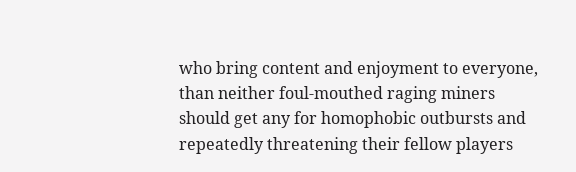who bring content and enjoyment to everyone, than neither foul-mouthed raging miners should get any for homophobic outbursts and repeatedly threatening their fellow players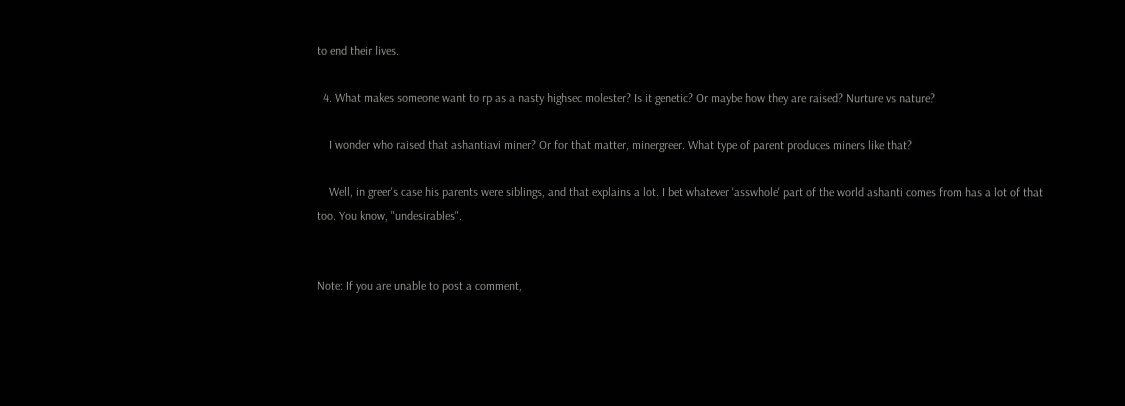to end their lives.

  4. What makes someone want to rp as a nasty highsec molester? Is it genetic? Or maybe how they are raised? Nurture vs nature?

    I wonder who raised that ashantiavi miner? Or for that matter, minergreer. What type of parent produces miners like that?

    Well, in greer's case his parents were siblings, and that explains a lot. I bet whatever 'asswhole' part of the world ashanti comes from has a lot of that too. You know, "undesirables".


Note: If you are unable to post a comment,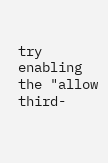try enabling the "allow third-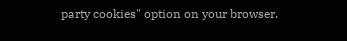party cookies" option on your browser.